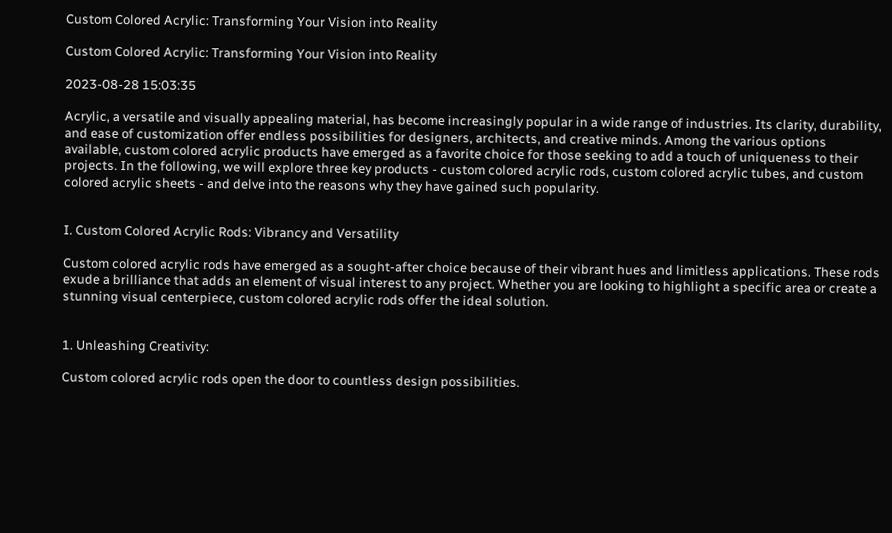Custom Colored Acrylic: Transforming Your Vision into Reality

Custom Colored Acrylic: Transforming Your Vision into Reality

2023-08-28 15:03:35

Acrylic, a versatile and visually appealing material, has become increasingly popular in a wide range of industries. Its clarity, durability, and ease of customization offer endless possibilities for designers, architects, and creative minds. Among the various options available, custom colored acrylic products have emerged as a favorite choice for those seeking to add a touch of uniqueness to their projects. In the following, we will explore three key products - custom colored acrylic rods, custom colored acrylic tubes, and custom colored acrylic sheets - and delve into the reasons why they have gained such popularity.


I. Custom Colored Acrylic Rods: Vibrancy and Versatility

Custom colored acrylic rods have emerged as a sought-after choice because of their vibrant hues and limitless applications. These rods exude a brilliance that adds an element of visual interest to any project. Whether you are looking to highlight a specific area or create a stunning visual centerpiece, custom colored acrylic rods offer the ideal solution.


1. Unleashing Creativity:

Custom colored acrylic rods open the door to countless design possibilities.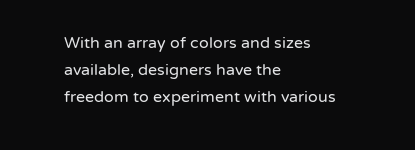With an array of colors and sizes available, designers have the freedom to experiment with various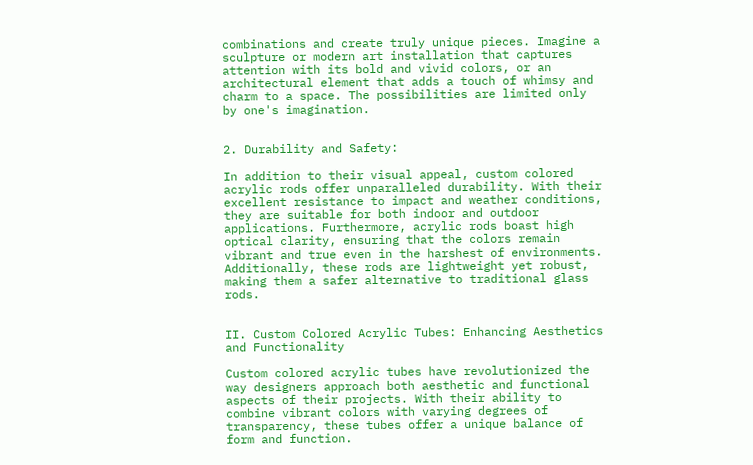combinations and create truly unique pieces. Imagine a sculpture or modern art installation that captures attention with its bold and vivid colors, or an architectural element that adds a touch of whimsy and charm to a space. The possibilities are limited only by one's imagination.


2. Durability and Safety:

In addition to their visual appeal, custom colored acrylic rods offer unparalleled durability. With their excellent resistance to impact and weather conditions, they are suitable for both indoor and outdoor applications. Furthermore, acrylic rods boast high optical clarity, ensuring that the colors remain vibrant and true even in the harshest of environments. Additionally, these rods are lightweight yet robust, making them a safer alternative to traditional glass rods.


II. Custom Colored Acrylic Tubes: Enhancing Aesthetics and Functionality

Custom colored acrylic tubes have revolutionized the way designers approach both aesthetic and functional aspects of their projects. With their ability to combine vibrant colors with varying degrees of transparency, these tubes offer a unique balance of form and function.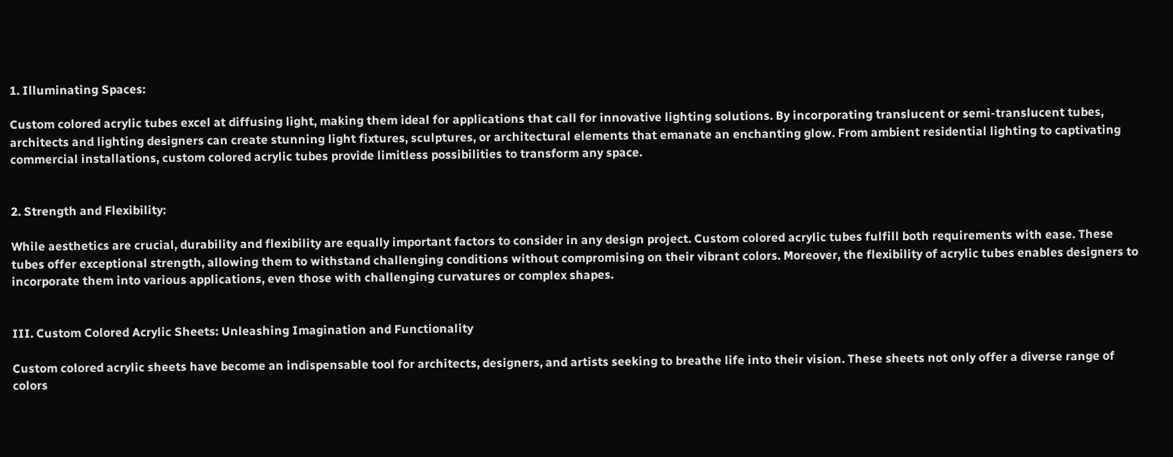1. Illuminating Spaces:

Custom colored acrylic tubes excel at diffusing light, making them ideal for applications that call for innovative lighting solutions. By incorporating translucent or semi-translucent tubes, architects and lighting designers can create stunning light fixtures, sculptures, or architectural elements that emanate an enchanting glow. From ambient residential lighting to captivating commercial installations, custom colored acrylic tubes provide limitless possibilities to transform any space.


2. Strength and Flexibility:

While aesthetics are crucial, durability and flexibility are equally important factors to consider in any design project. Custom colored acrylic tubes fulfill both requirements with ease. These tubes offer exceptional strength, allowing them to withstand challenging conditions without compromising on their vibrant colors. Moreover, the flexibility of acrylic tubes enables designers to incorporate them into various applications, even those with challenging curvatures or complex shapes.


III. Custom Colored Acrylic Sheets: Unleashing Imagination and Functionality

Custom colored acrylic sheets have become an indispensable tool for architects, designers, and artists seeking to breathe life into their vision. These sheets not only offer a diverse range of colors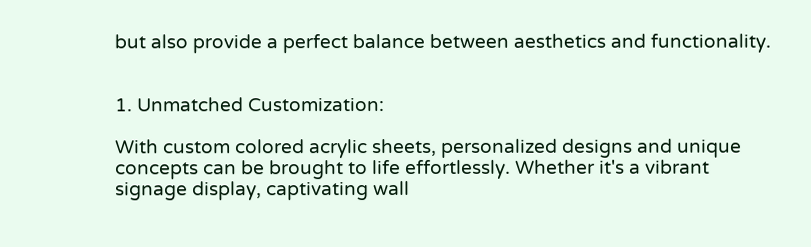but also provide a perfect balance between aesthetics and functionality.


1. Unmatched Customization:

With custom colored acrylic sheets, personalized designs and unique concepts can be brought to life effortlessly. Whether it's a vibrant signage display, captivating wall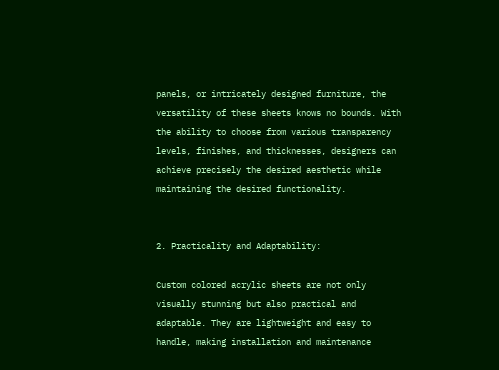panels, or intricately designed furniture, the versatility of these sheets knows no bounds. With the ability to choose from various transparency levels, finishes, and thicknesses, designers can achieve precisely the desired aesthetic while maintaining the desired functionality.


2. Practicality and Adaptability:

Custom colored acrylic sheets are not only visually stunning but also practical and adaptable. They are lightweight and easy to handle, making installation and maintenance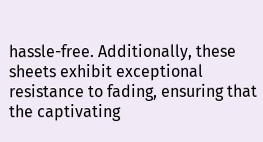hassle-free. Additionally, these sheets exhibit exceptional resistance to fading, ensuring that the captivating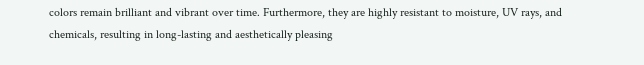colors remain brilliant and vibrant over time. Furthermore, they are highly resistant to moisture, UV rays, and chemicals, resulting in long-lasting and aesthetically pleasing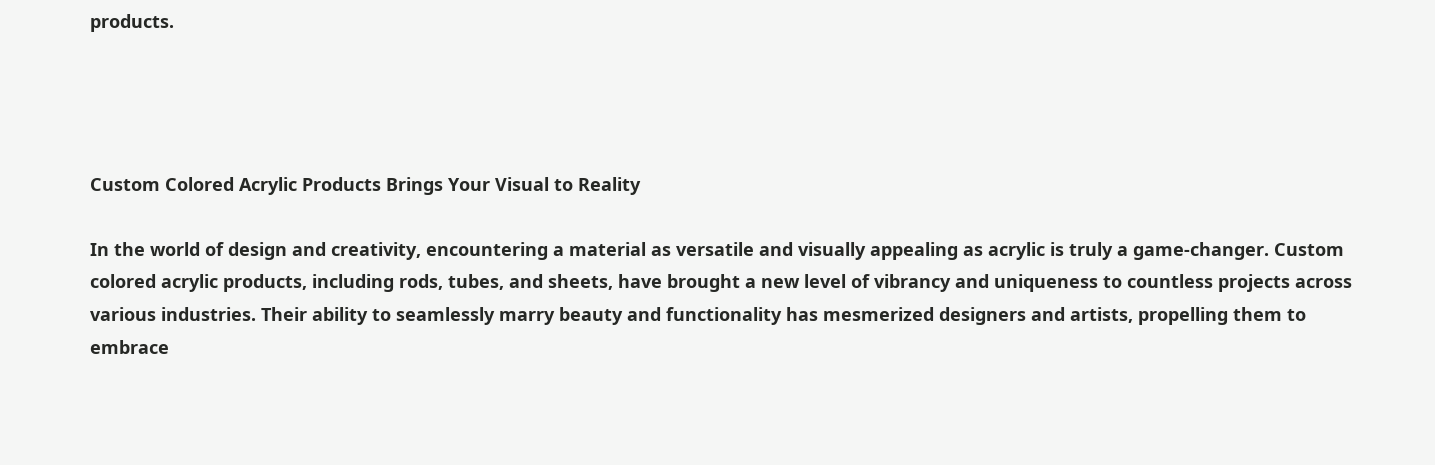products.




Custom Colored Acrylic Products Brings Your Visual to Reality

In the world of design and creativity, encountering a material as versatile and visually appealing as acrylic is truly a game-changer. Custom colored acrylic products, including rods, tubes, and sheets, have brought a new level of vibrancy and uniqueness to countless projects across various industries. Their ability to seamlessly marry beauty and functionality has mesmerized designers and artists, propelling them to embrace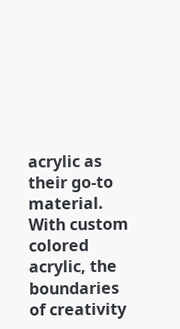acrylic as their go-to material. With custom colored acrylic, the boundaries of creativity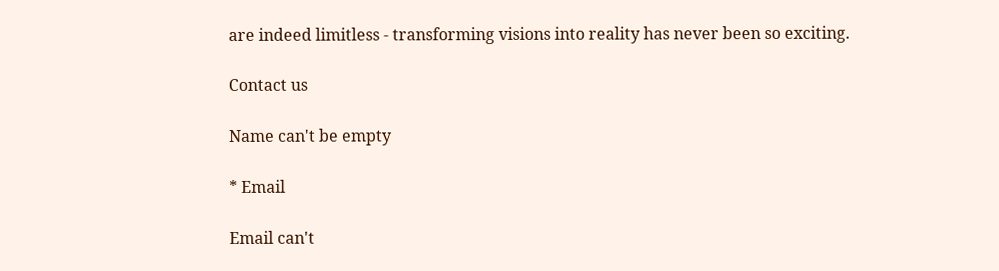are indeed limitless - transforming visions into reality has never been so exciting.

Contact us

Name can't be empty

* Email

Email can't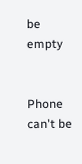be empty


Phone can't be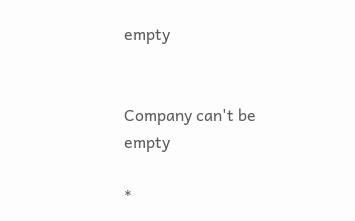empty


Company can't be empty

*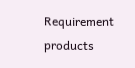Requirement products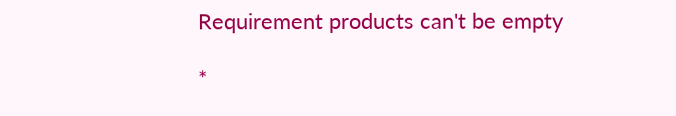Requirement products can't be empty

*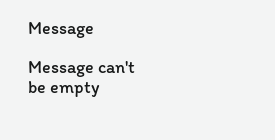Message

Message can't be empty